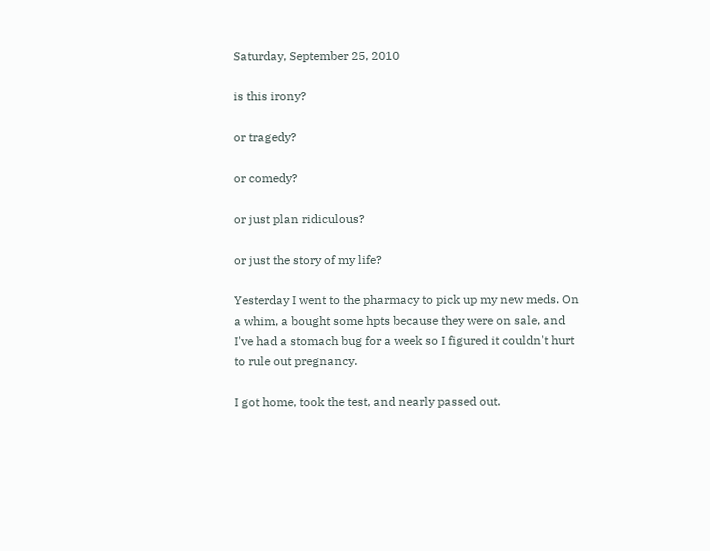Saturday, September 25, 2010

is this irony?

or tragedy?

or comedy?

or just plan ridiculous?

or just the story of my life?

Yesterday I went to the pharmacy to pick up my new meds. On a whim, a bought some hpts because they were on sale, and I've had a stomach bug for a week so I figured it couldn't hurt to rule out pregnancy.

I got home, took the test, and nearly passed out.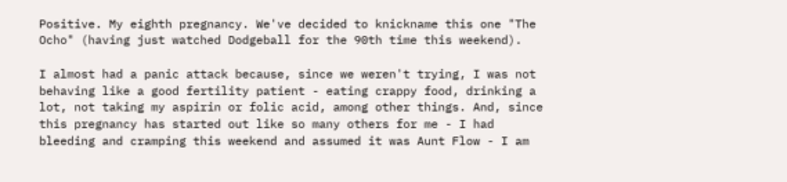Positive. My eighth pregnancy. We've decided to knickname this one "The Ocho" (having just watched Dodgeball for the 90th time this weekend).

I almost had a panic attack because, since we weren't trying, I was not behaving like a good fertility patient - eating crappy food, drinking a lot, not taking my aspirin or folic acid, among other things. And, since this pregnancy has started out like so many others for me - I had bleeding and cramping this weekend and assumed it was Aunt Flow - I am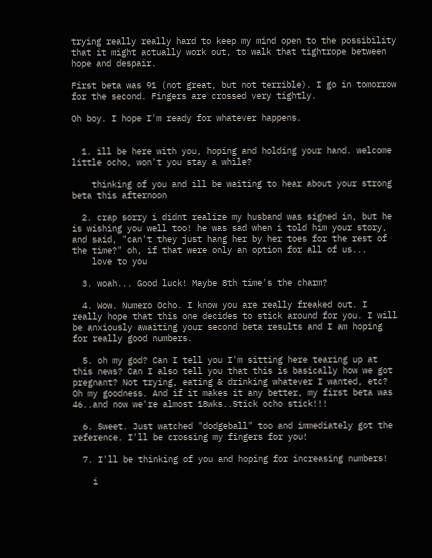trying really really hard to keep my mind open to the possibility that it might actually work out, to walk that tightrope between hope and despair.

First beta was 91 (not great, but not terrible). I go in tomorrow for the second. Fingers are crossed very tightly.

Oh boy. I hope I'm ready for whatever happens.


  1. ill be here with you, hoping and holding your hand. welcome little ocho, won't you stay a while?

    thinking of you and ill be waiting to hear about your strong beta this afternoon

  2. crap sorry i didnt realize my husband was signed in, but he is wishing you well too! he was sad when i told him your story, and said, "can't they just hang her by her toes for the rest of the time?" oh, if that were only an option for all of us...
    love to you

  3. woah... Good luck! Maybe 8th time's the charm?

  4. Wow. Numero Ocho. I know you are really freaked out. I really hope that this one decides to stick around for you. I will be anxiously awaiting your second beta results and I am hoping for really good numbers.

  5. oh my god? Can I tell you I'm sitting here tearing up at this news? Can I also tell you that this is basically how we got pregnant? Not trying, eating & drinking whatever I wanted, etc? Oh my goodness. And if it makes it any better, my first beta was 46..and now we're almost 18wks..Stick ocho stick!!!

  6. Sweet. Just watched "dodgeball" too and immediately got the reference. I'll be crossing my fingers for you!

  7. I'll be thinking of you and hoping for increasing numbers!

    i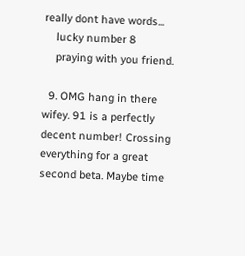really dont have words...
    lucky number 8
    praying with you friend.

  9. OMG hang in there wifey. 91 is a perfectly decent number! Crossing everything for a great second beta. Maybe time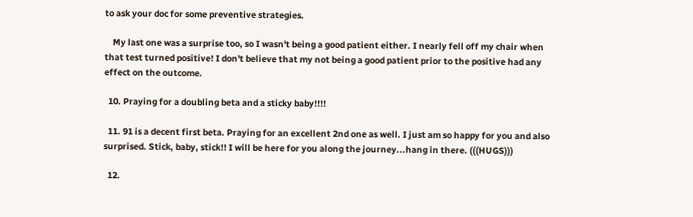to ask your doc for some preventive strategies.

    My last one was a surprise too, so I wasn't being a good patient either. I nearly fell off my chair when that test turned positive! I don't believe that my not being a good patient prior to the positive had any effect on the outcome.

  10. Praying for a doubling beta and a sticky baby!!!!

  11. 91 is a decent first beta. Praying for an excellent 2nd one as well. I just am so happy for you and also surprised. Stick, baby, stick!! I will be here for you along the journey...hang in there. (((HUGS)))

  12.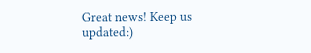Great news! Keep us updated:)